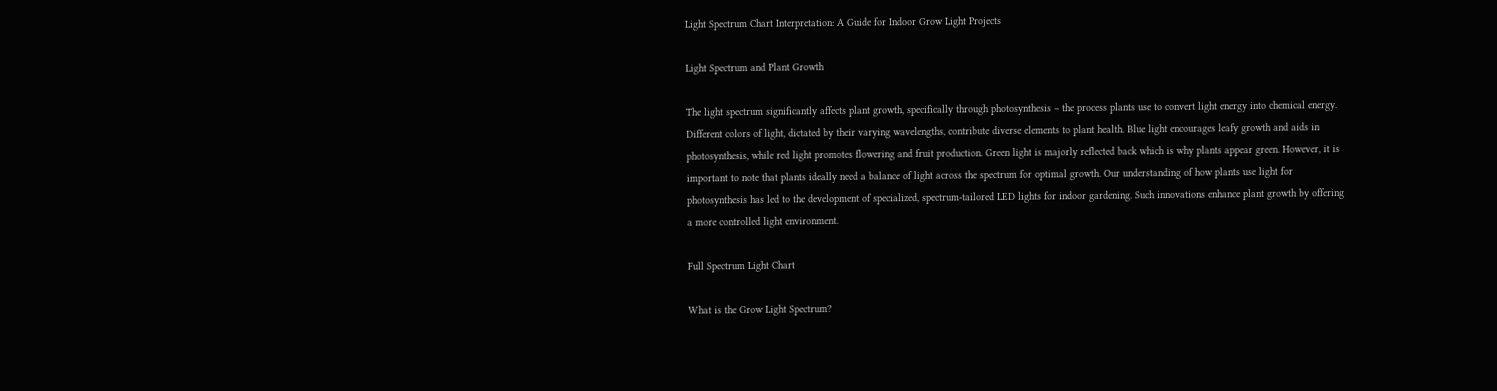Light Spectrum Chart Interpretation: A Guide for Indoor Grow Light Projects

Light Spectrum and Plant Growth

The light spectrum significantly affects plant growth, specifically through photosynthesis – the process plants use to convert light energy into chemical energy. Different colors of light, dictated by their varying wavelengths, contribute diverse elements to plant health. Blue light encourages leafy growth and aids in photosynthesis, while red light promotes flowering and fruit production. Green light is majorly reflected back which is why plants appear green. However, it is important to note that plants ideally need a balance of light across the spectrum for optimal growth. Our understanding of how plants use light for photosynthesis has led to the development of specialized, spectrum-tailored LED lights for indoor gardening. Such innovations enhance plant growth by offering a more controlled light environment.

Full Spectrum Light Chart

What is the Grow Light Spectrum?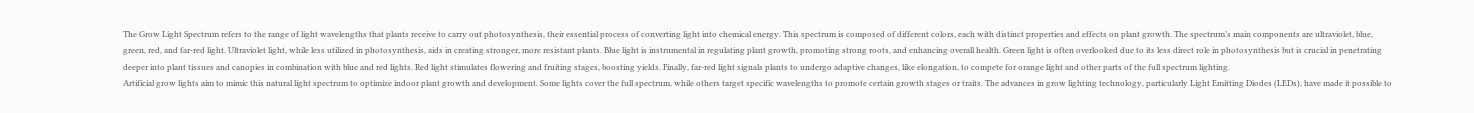The Grow Light Spectrum refers to the range of light wavelengths that plants receive to carry out photosynthesis, their essential process of converting light into chemical energy. This spectrum is composed of different colors, each with distinct properties and effects on plant growth. The spectrum’s main components are ultraviolet, blue, green, red, and far-red light. Ultraviolet light, while less utilized in photosynthesis, aids in creating stronger, more resistant plants. Blue light is instrumental in regulating plant growth, promoting strong roots, and enhancing overall health. Green light is often overlooked due to its less direct role in photosynthesis but is crucial in penetrating deeper into plant tissues and canopies in combination with blue and red lights. Red light stimulates flowering and fruiting stages, boosting yields. Finally, far-red light signals plants to undergo adaptive changes, like elongation, to compete for orange light and other parts of the full spectrum lighting.
Artificial grow lights aim to mimic this natural light spectrum to optimize indoor plant growth and development. Some lights cover the full spectrum, while others target specific wavelengths to promote certain growth stages or traits. The advances in grow lighting technology, particularly Light Emitting Diodes (LEDs), have made it possible to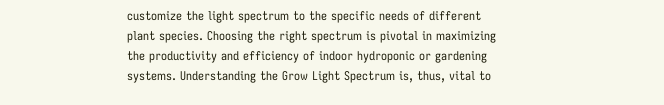customize the light spectrum to the specific needs of different plant species. Choosing the right spectrum is pivotal in maximizing the productivity and efficiency of indoor hydroponic or gardening systems. Understanding the Grow Light Spectrum is, thus, vital to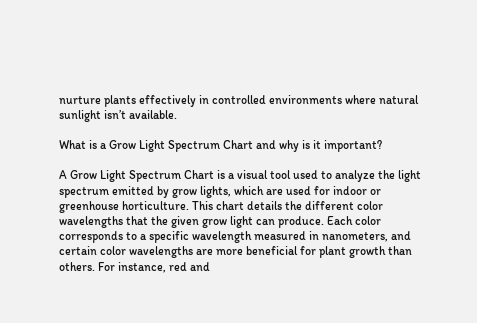nurture plants effectively in controlled environments where natural sunlight isn’t available.

What is a Grow Light Spectrum Chart and why is it important?

A Grow Light Spectrum Chart is a visual tool used to analyze the light spectrum emitted by grow lights, which are used for indoor or greenhouse horticulture. This chart details the different color wavelengths that the given grow light can produce. Each color corresponds to a specific wavelength measured in nanometers, and certain color wavelengths are more beneficial for plant growth than others. For instance, red and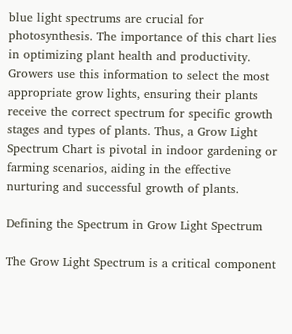blue light spectrums are crucial for photosynthesis. The importance of this chart lies in optimizing plant health and productivity. Growers use this information to select the most appropriate grow lights, ensuring their plants receive the correct spectrum for specific growth stages and types of plants. Thus, a Grow Light Spectrum Chart is pivotal in indoor gardening or farming scenarios, aiding in the effective nurturing and successful growth of plants.

Defining the Spectrum in Grow Light Spectrum

The Grow Light Spectrum is a critical component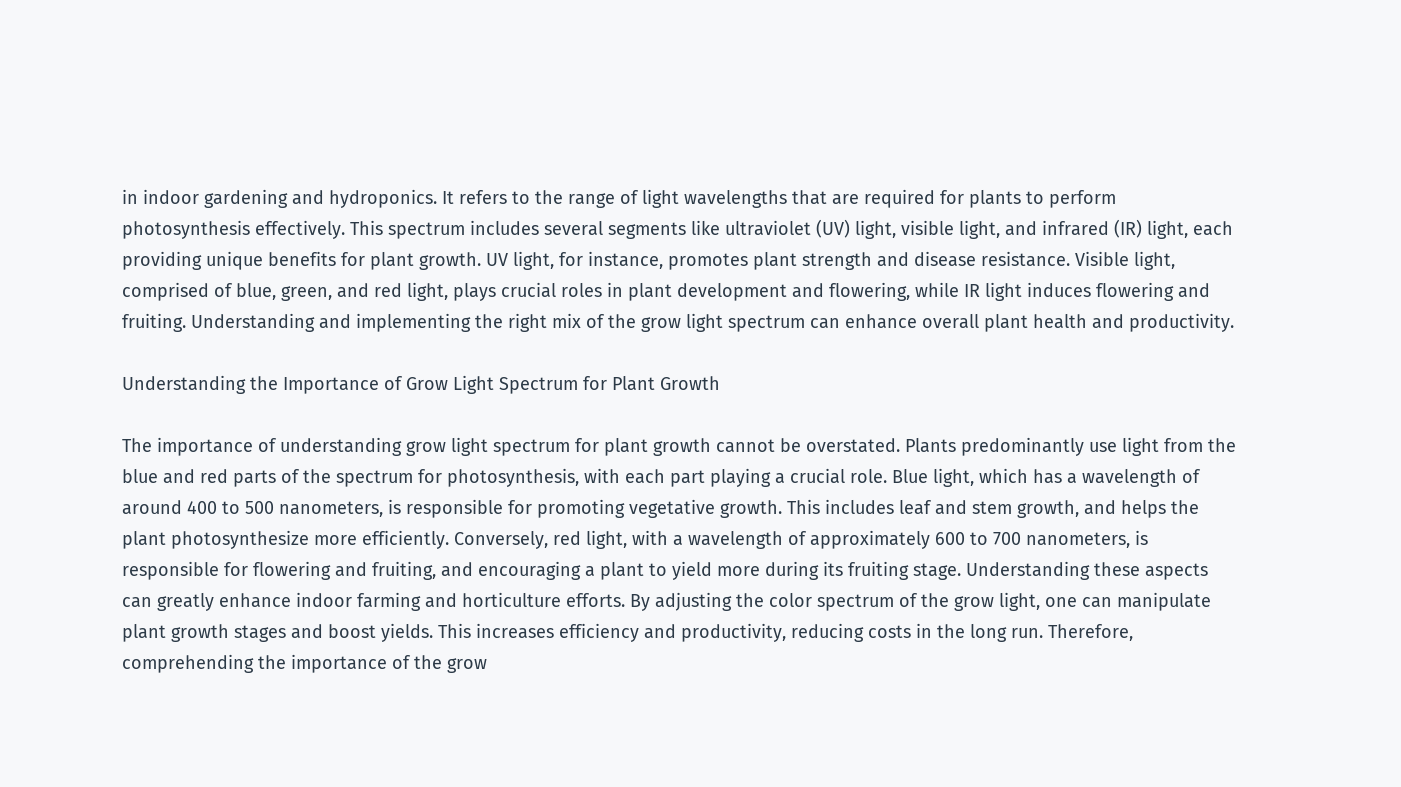in indoor gardening and hydroponics. It refers to the range of light wavelengths that are required for plants to perform photosynthesis effectively. This spectrum includes several segments like ultraviolet (UV) light, visible light, and infrared (IR) light, each providing unique benefits for plant growth. UV light, for instance, promotes plant strength and disease resistance. Visible light, comprised of blue, green, and red light, plays crucial roles in plant development and flowering, while IR light induces flowering and fruiting. Understanding and implementing the right mix of the grow light spectrum can enhance overall plant health and productivity.

Understanding the Importance of Grow Light Spectrum for Plant Growth

The importance of understanding grow light spectrum for plant growth cannot be overstated. Plants predominantly use light from the blue and red parts of the spectrum for photosynthesis, with each part playing a crucial role. Blue light, which has a wavelength of around 400 to 500 nanometers, is responsible for promoting vegetative growth. This includes leaf and stem growth, and helps the plant photosynthesize more efficiently. Conversely, red light, with a wavelength of approximately 600 to 700 nanometers, is responsible for flowering and fruiting, and encouraging a plant to yield more during its fruiting stage. Understanding these aspects can greatly enhance indoor farming and horticulture efforts. By adjusting the color spectrum of the grow light, one can manipulate plant growth stages and boost yields. This increases efficiency and productivity, reducing costs in the long run. Therefore, comprehending the importance of the grow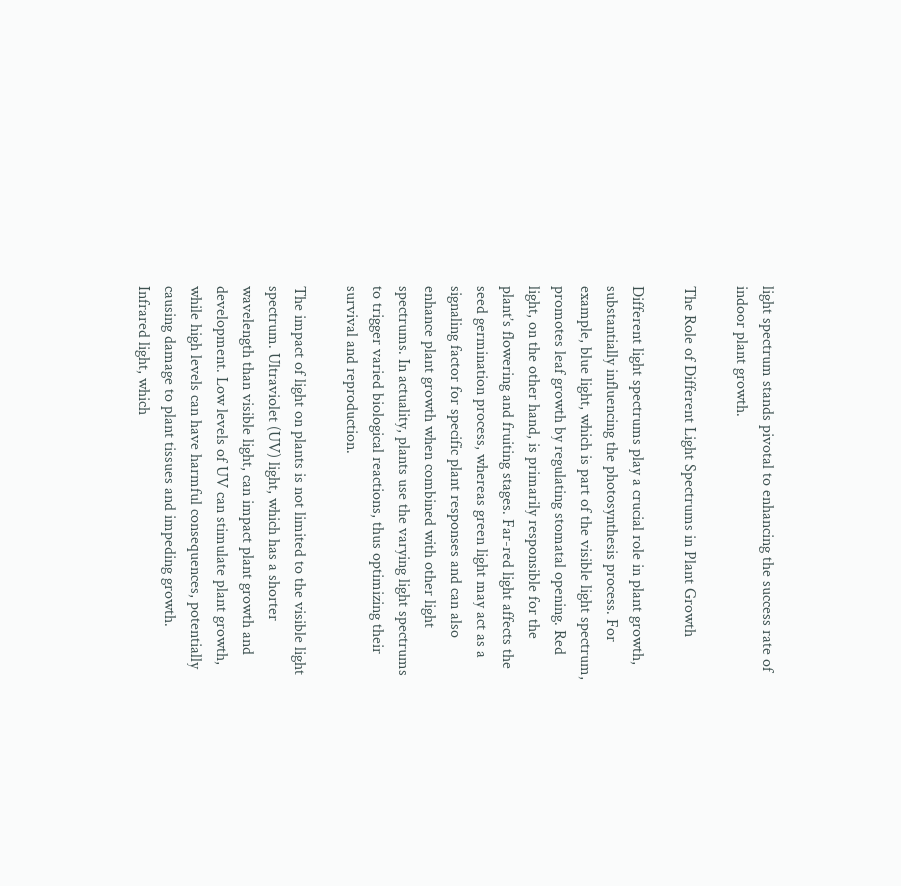light spectrum stands pivotal to enhancing the success rate of indoor plant growth.

The Role of Different Light Spectrums in Plant Growth

Different light spectrums play a crucial role in plant growth, substantially influencing the photosynthesis process. For example, blue light, which is part of the visible light spectrum, promotes leaf growth by regulating stomatal opening. Red light, on the other hand, is primarily responsible for the plant’s flowering and fruiting stages. Far-red light affects the seed germination process, whereas green light may act as a signaling factor for specific plant responses and can also enhance plant growth when combined with other light spectrums. In actuality, plants use the varying light spectrums to trigger varied biological reactions, thus optimizing their survival and reproduction.

The impact of light on plants is not limited to the visible light spectrum. Ultraviolet (UV) light, which has a shorter wavelength than visible light, can impact plant growth and development. Low levels of UV can stimulate plant growth, while high levels can have harmful consequences, potentially causing damage to plant tissues and impeding growth. Infrared light, which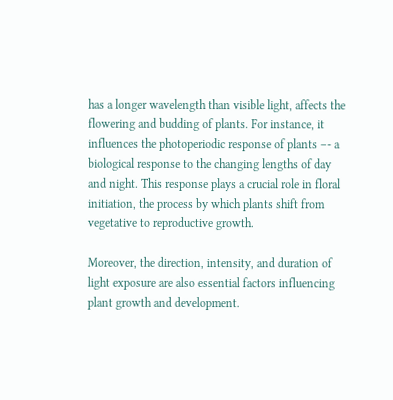has a longer wavelength than visible light, affects the flowering and budding of plants. For instance, it influences the photoperiodic response of plants –- a biological response to the changing lengths of day and night. This response plays a crucial role in floral initiation, the process by which plants shift from vegetative to reproductive growth.

Moreover, the direction, intensity, and duration of light exposure are also essential factors influencing plant growth and development.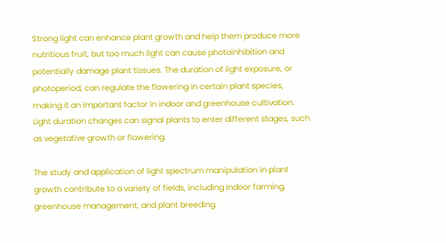Strong light can enhance plant growth and help them produce more nutritious fruit, but too much light can cause photoinhibition and potentially damage plant tissues. The duration of light exposure, or photoperiod, can regulate the flowering in certain plant species, making it an important factor in indoor and greenhouse cultivation. Light duration changes can signal plants to enter different stages, such as vegetative growth or flowering.

The study and application of light spectrum manipulation in plant growth contribute to a variety of fields, including indoor farming, greenhouse management, and plant breeding.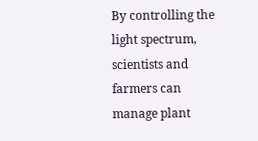By controlling the light spectrum, scientists and farmers can manage plant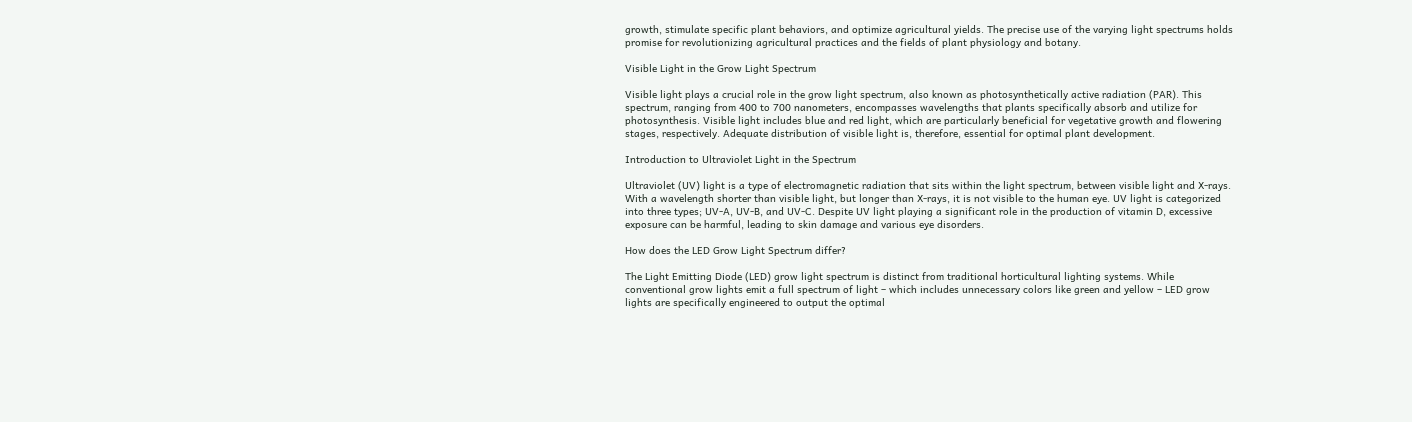growth, stimulate specific plant behaviors, and optimize agricultural yields. The precise use of the varying light spectrums holds promise for revolutionizing agricultural practices and the fields of plant physiology and botany.

Visible Light in the Grow Light Spectrum

Visible light plays a crucial role in the grow light spectrum, also known as photosynthetically active radiation (PAR). This spectrum, ranging from 400 to 700 nanometers, encompasses wavelengths that plants specifically absorb and utilize for photosynthesis. Visible light includes blue and red light, which are particularly beneficial for vegetative growth and flowering stages, respectively. Adequate distribution of visible light is, therefore, essential for optimal plant development.

Introduction to Ultraviolet Light in the Spectrum

Ultraviolet (UV) light is a type of electromagnetic radiation that sits within the light spectrum, between visible light and X-rays. With a wavelength shorter than visible light, but longer than X-rays, it is not visible to the human eye. UV light is categorized into three types; UV-A, UV-B, and UV-C. Despite UV light playing a significant role in the production of vitamin D, excessive exposure can be harmful, leading to skin damage and various eye disorders.

How does the LED Grow Light Spectrum differ?

The Light Emitting Diode (LED) grow light spectrum is distinct from traditional horticultural lighting systems. While conventional grow lights emit a full spectrum of light – which includes unnecessary colors like green and yellow – LED grow lights are specifically engineered to output the optimal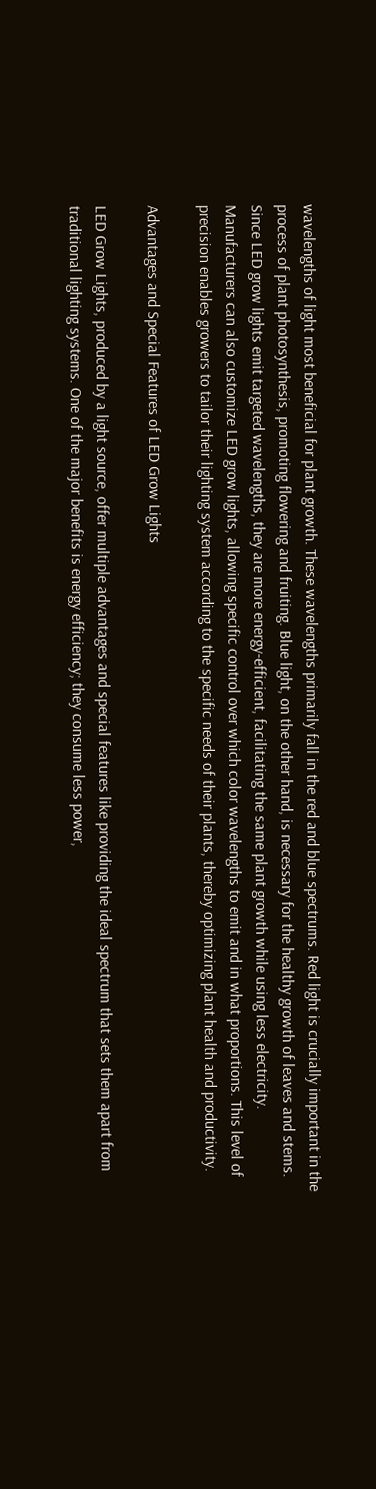wavelengths of light most beneficial for plant growth. These wavelengths primarily fall in the red and blue spectrums. Red light is crucially important in the process of plant photosynthesis, promoting flowering and fruiting. Blue light, on the other hand, is necessary for the healthy growth of leaves and stems. Since LED grow lights emit targeted wavelengths, they are more energy-efficient, facilitating the same plant growth while using less electricity. Manufacturers can also customize LED grow lights, allowing specific control over which color wavelengths to emit and in what proportions. This level of precision enables growers to tailor their lighting system according to the specific needs of their plants, thereby optimizing plant health and productivity.

Advantages and Special Features of LED Grow Lights

LED Grow Lights, produced by a light source, offer multiple advantages and special features like providing the ideal spectrum that sets them apart from traditional lighting systems. One of the major benefits is energy efficiency; they consume less power,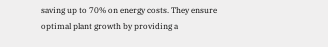saving up to 70% on energy costs. They ensure optimal plant growth by providing a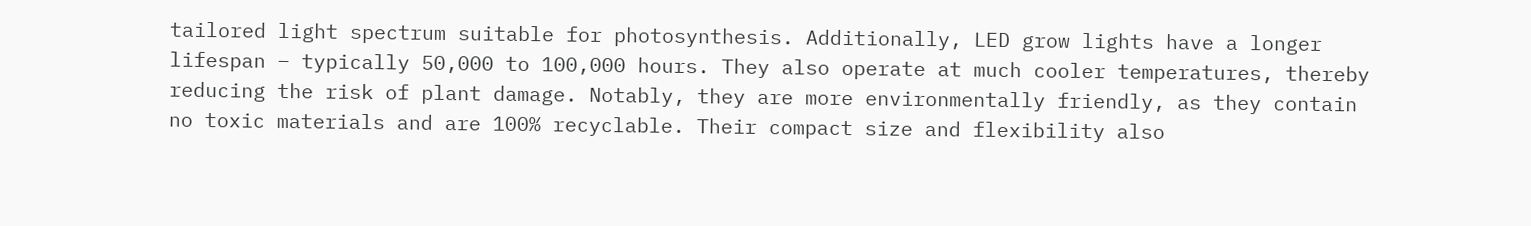tailored light spectrum suitable for photosynthesis. Additionally, LED grow lights have a longer lifespan – typically 50,000 to 100,000 hours. They also operate at much cooler temperatures, thereby reducing the risk of plant damage. Notably, they are more environmentally friendly, as they contain no toxic materials and are 100% recyclable. Their compact size and flexibility also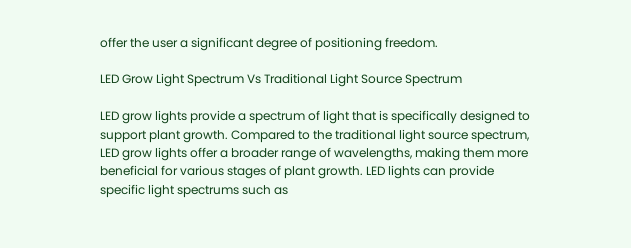offer the user a significant degree of positioning freedom.

LED Grow Light Spectrum Vs Traditional Light Source Spectrum

LED grow lights provide a spectrum of light that is specifically designed to support plant growth. Compared to the traditional light source spectrum, LED grow lights offer a broader range of wavelengths, making them more beneficial for various stages of plant growth. LED lights can provide specific light spectrums such as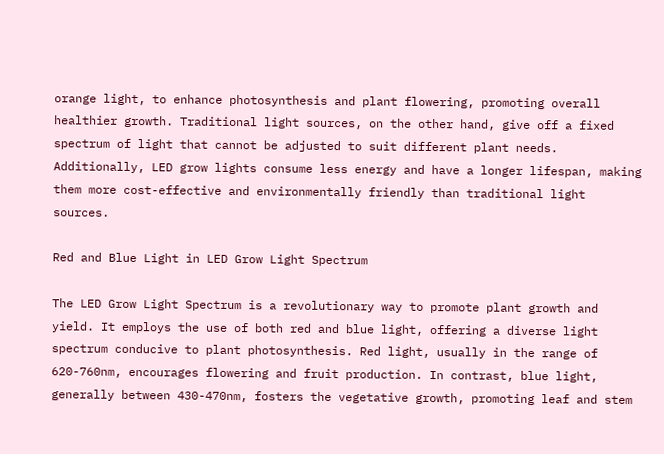orange light, to enhance photosynthesis and plant flowering, promoting overall healthier growth. Traditional light sources, on the other hand, give off a fixed spectrum of light that cannot be adjusted to suit different plant needs. Additionally, LED grow lights consume less energy and have a longer lifespan, making them more cost-effective and environmentally friendly than traditional light sources.

Red and Blue Light in LED Grow Light Spectrum

The LED Grow Light Spectrum is a revolutionary way to promote plant growth and yield. It employs the use of both red and blue light, offering a diverse light spectrum conducive to plant photosynthesis. Red light, usually in the range of 620-760nm, encourages flowering and fruit production. In contrast, blue light, generally between 430-470nm, fosters the vegetative growth, promoting leaf and stem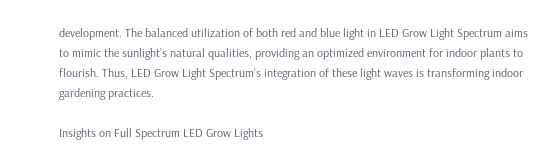development. The balanced utilization of both red and blue light in LED Grow Light Spectrum aims to mimic the sunlight’s natural qualities, providing an optimized environment for indoor plants to flourish. Thus, LED Grow Light Spectrum’s integration of these light waves is transforming indoor gardening practices.

Insights on Full Spectrum LED Grow Lights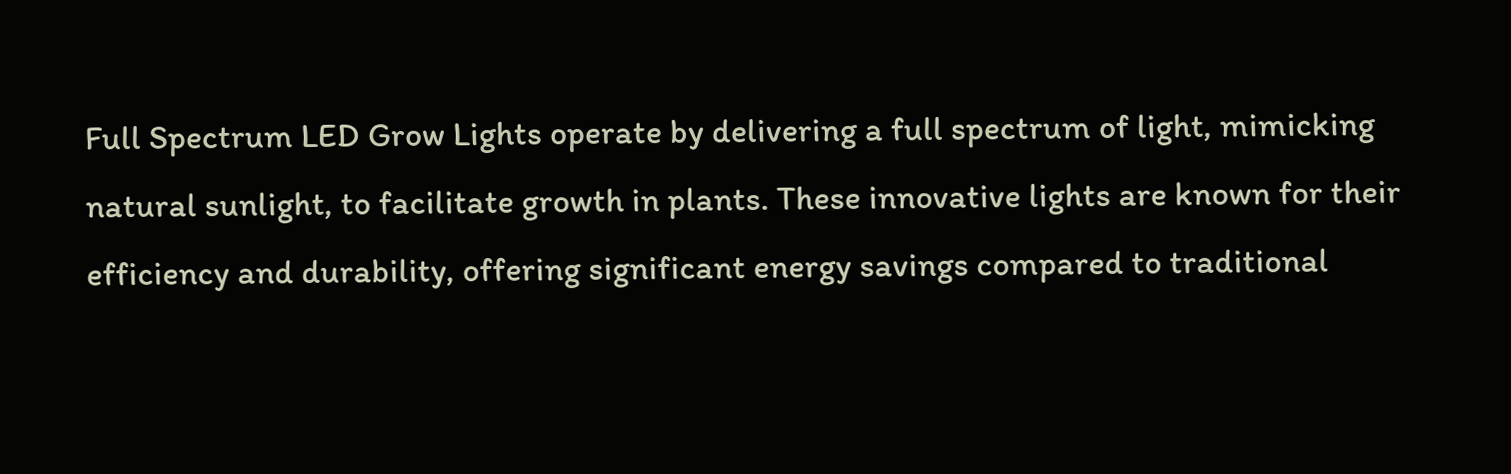Full Spectrum LED Grow Lights operate by delivering a full spectrum of light, mimicking natural sunlight, to facilitate growth in plants. These innovative lights are known for their efficiency and durability, offering significant energy savings compared to traditional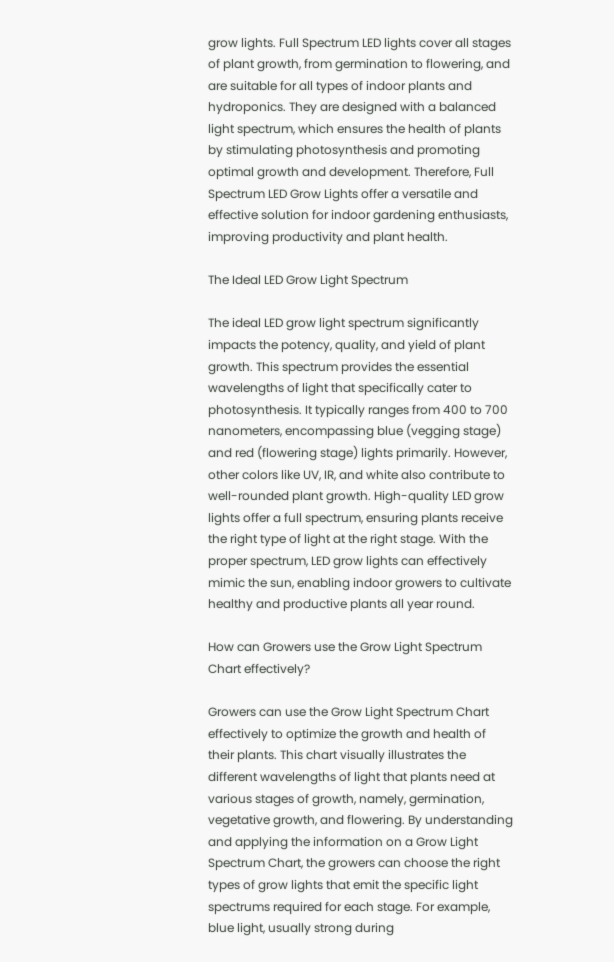grow lights. Full Spectrum LED lights cover all stages of plant growth, from germination to flowering, and are suitable for all types of indoor plants and hydroponics. They are designed with a balanced light spectrum, which ensures the health of plants by stimulating photosynthesis and promoting optimal growth and development. Therefore, Full Spectrum LED Grow Lights offer a versatile and effective solution for indoor gardening enthusiasts, improving productivity and plant health.

The Ideal LED Grow Light Spectrum

The ideal LED grow light spectrum significantly impacts the potency, quality, and yield of plant growth. This spectrum provides the essential wavelengths of light that specifically cater to photosynthesis. It typically ranges from 400 to 700 nanometers, encompassing blue (vegging stage) and red (flowering stage) lights primarily. However, other colors like UV, IR, and white also contribute to well-rounded plant growth. High-quality LED grow lights offer a full spectrum, ensuring plants receive the right type of light at the right stage. With the proper spectrum, LED grow lights can effectively mimic the sun, enabling indoor growers to cultivate healthy and productive plants all year round.

How can Growers use the Grow Light Spectrum Chart effectively?

Growers can use the Grow Light Spectrum Chart effectively to optimize the growth and health of their plants. This chart visually illustrates the different wavelengths of light that plants need at various stages of growth, namely, germination, vegetative growth, and flowering. By understanding and applying the information on a Grow Light Spectrum Chart, the growers can choose the right types of grow lights that emit the specific light spectrums required for each stage. For example, blue light, usually strong during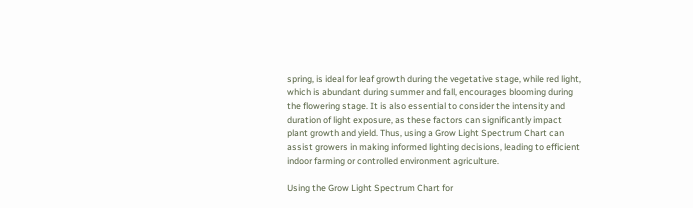spring, is ideal for leaf growth during the vegetative stage, while red light, which is abundant during summer and fall, encourages blooming during the flowering stage. It is also essential to consider the intensity and duration of light exposure, as these factors can significantly impact plant growth and yield. Thus, using a Grow Light Spectrum Chart can assist growers in making informed lighting decisions, leading to efficient indoor farming or controlled environment agriculture.

Using the Grow Light Spectrum Chart for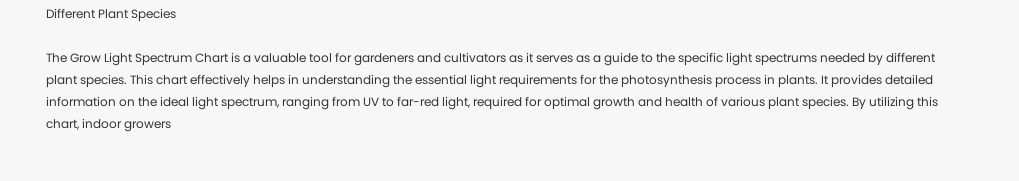Different Plant Species

The Grow Light Spectrum Chart is a valuable tool for gardeners and cultivators as it serves as a guide to the specific light spectrums needed by different plant species. This chart effectively helps in understanding the essential light requirements for the photosynthesis process in plants. It provides detailed information on the ideal light spectrum, ranging from UV to far-red light, required for optimal growth and health of various plant species. By utilizing this chart, indoor growers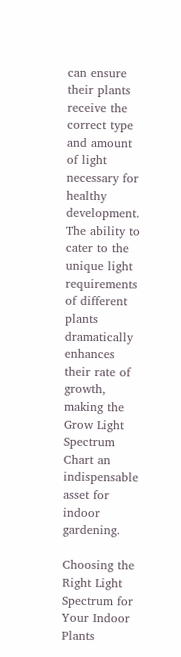can ensure their plants receive the correct type and amount of light necessary for healthy development. The ability to cater to the unique light requirements of different plants dramatically enhances their rate of growth, making the Grow Light Spectrum Chart an indispensable asset for indoor gardening.

Choosing the Right Light Spectrum for Your Indoor Plants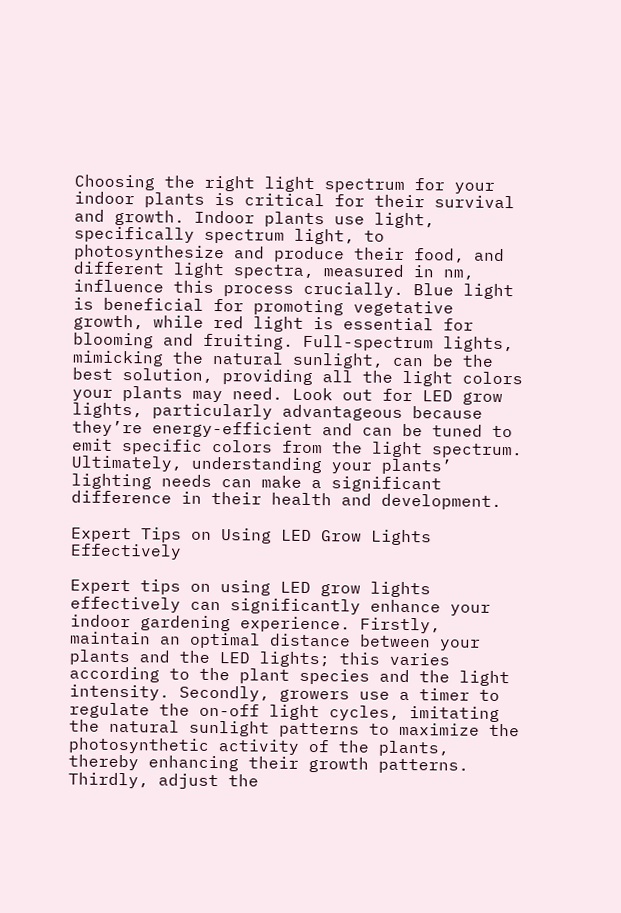Choosing the right light spectrum for your indoor plants is critical for their survival and growth. Indoor plants use light, specifically spectrum light, to photosynthesize and produce their food, and different light spectra, measured in nm, influence this process crucially. Blue light is beneficial for promoting vegetative growth, while red light is essential for blooming and fruiting. Full-spectrum lights, mimicking the natural sunlight, can be the best solution, providing all the light colors your plants may need. Look out for LED grow lights, particularly advantageous because they’re energy-efficient and can be tuned to emit specific colors from the light spectrum. Ultimately, understanding your plants’ lighting needs can make a significant difference in their health and development.

Expert Tips on Using LED Grow Lights Effectively

Expert tips on using LED grow lights effectively can significantly enhance your indoor gardening experience. Firstly, maintain an optimal distance between your plants and the LED lights; this varies according to the plant species and the light intensity. Secondly, growers use a timer to regulate the on-off light cycles, imitating the natural sunlight patterns to maximize the photosynthetic activity of the plants, thereby enhancing their growth patterns. Thirdly, adjust the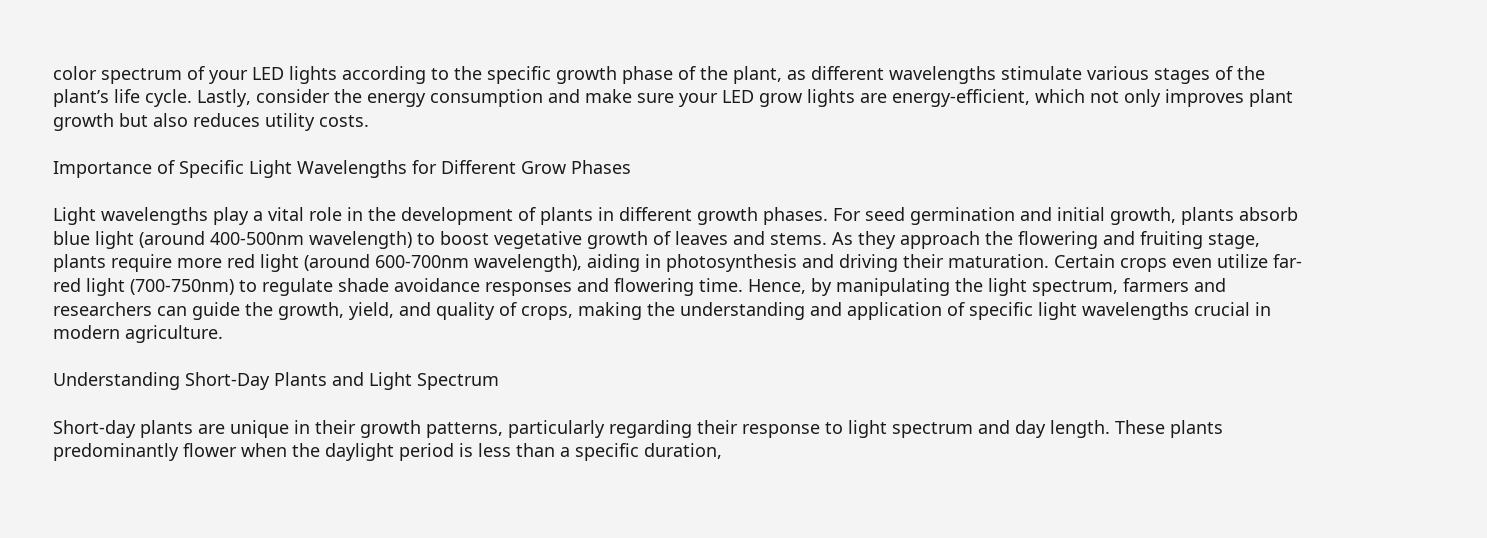color spectrum of your LED lights according to the specific growth phase of the plant, as different wavelengths stimulate various stages of the plant’s life cycle. Lastly, consider the energy consumption and make sure your LED grow lights are energy-efficient, which not only improves plant growth but also reduces utility costs.

Importance of Specific Light Wavelengths for Different Grow Phases

Light wavelengths play a vital role in the development of plants in different growth phases. For seed germination and initial growth, plants absorb blue light (around 400-500nm wavelength) to boost vegetative growth of leaves and stems. As they approach the flowering and fruiting stage, plants require more red light (around 600-700nm wavelength), aiding in photosynthesis and driving their maturation. Certain crops even utilize far-red light (700-750nm) to regulate shade avoidance responses and flowering time. Hence, by manipulating the light spectrum, farmers and researchers can guide the growth, yield, and quality of crops, making the understanding and application of specific light wavelengths crucial in modern agriculture.

Understanding Short-Day Plants and Light Spectrum

Short-day plants are unique in their growth patterns, particularly regarding their response to light spectrum and day length. These plants predominantly flower when the daylight period is less than a specific duration,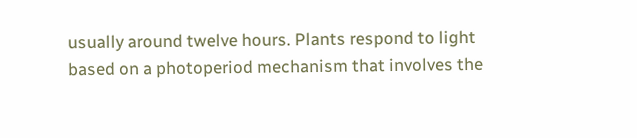usually around twelve hours. Plants respond to light based on a photoperiod mechanism that involves the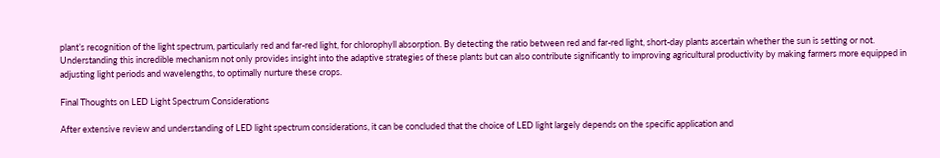plant’s recognition of the light spectrum, particularly red and far-red light, for chlorophyll absorption. By detecting the ratio between red and far-red light, short-day plants ascertain whether the sun is setting or not. Understanding this incredible mechanism not only provides insight into the adaptive strategies of these plants but can also contribute significantly to improving agricultural productivity by making farmers more equipped in adjusting light periods and wavelengths, to optimally nurture these crops.

Final Thoughts on LED Light Spectrum Considerations

After extensive review and understanding of LED light spectrum considerations, it can be concluded that the choice of LED light largely depends on the specific application and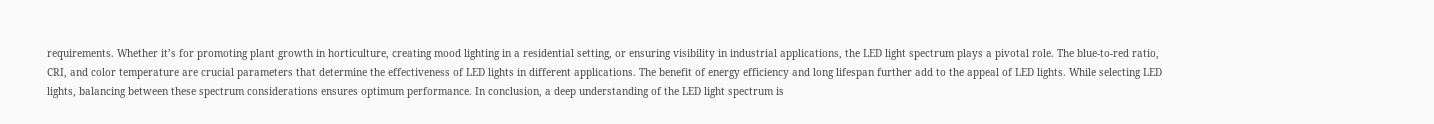requirements. Whether it’s for promoting plant growth in horticulture, creating mood lighting in a residential setting, or ensuring visibility in industrial applications, the LED light spectrum plays a pivotal role. The blue-to-red ratio, CRI, and color temperature are crucial parameters that determine the effectiveness of LED lights in different applications. The benefit of energy efficiency and long lifespan further add to the appeal of LED lights. While selecting LED lights, balancing between these spectrum considerations ensures optimum performance. In conclusion, a deep understanding of the LED light spectrum is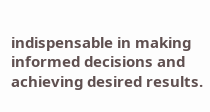indispensable in making informed decisions and achieving desired results.